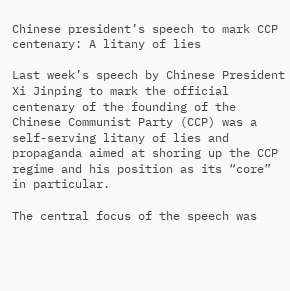Chinese president’s speech to mark CCP centenary: A litany of lies

Last week’s speech by Chinese President Xi Jinping to mark the official centenary of the founding of the Chinese Communist Party (CCP) was a self-serving litany of lies and propaganda aimed at shoring up the CCP regime and his position as its “core” in particular.

The central focus of the speech was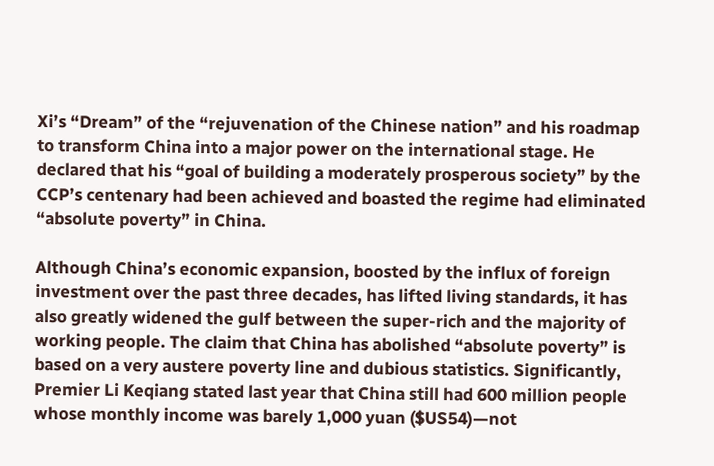Xi’s “Dream” of the “rejuvenation of the Chinese nation” and his roadmap to transform China into a major power on the international stage. He declared that his “goal of building a moderately prosperous society” by the CCP’s centenary had been achieved and boasted the regime had eliminated “absolute poverty” in China.

Although China’s economic expansion, boosted by the influx of foreign investment over the past three decades, has lifted living standards, it has also greatly widened the gulf between the super-rich and the majority of working people. The claim that China has abolished “absolute poverty” is based on a very austere poverty line and dubious statistics. Significantly, Premier Li Keqiang stated last year that China still had 600 million people whose monthly income was barely 1,000 yuan ($US54)—not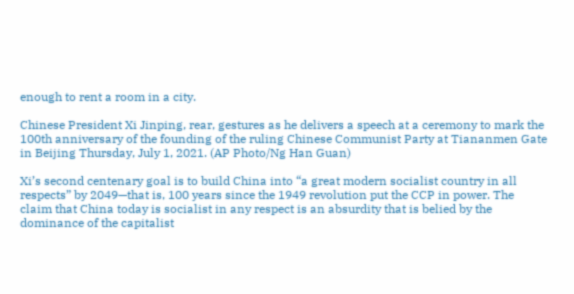enough to rent a room in a city.

Chinese President Xi Jinping, rear, gestures as he delivers a speech at a ceremony to mark the 100th anniversary of the founding of the ruling Chinese Communist Party at Tiananmen Gate in Beijing Thursday, July 1, 2021. (AP Photo/Ng Han Guan)

Xi’s second centenary goal is to build China into “a great modern socialist country in all respects” by 2049—that is, 100 years since the 1949 revolution put the CCP in power. The claim that China today is socialist in any respect is an absurdity that is belied by the dominance of the capitalist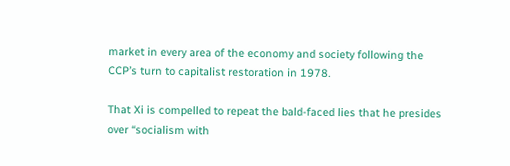market in every area of the economy and society following the CCP’s turn to capitalist restoration in 1978.

That Xi is compelled to repeat the bald-faced lies that he presides over “socialism with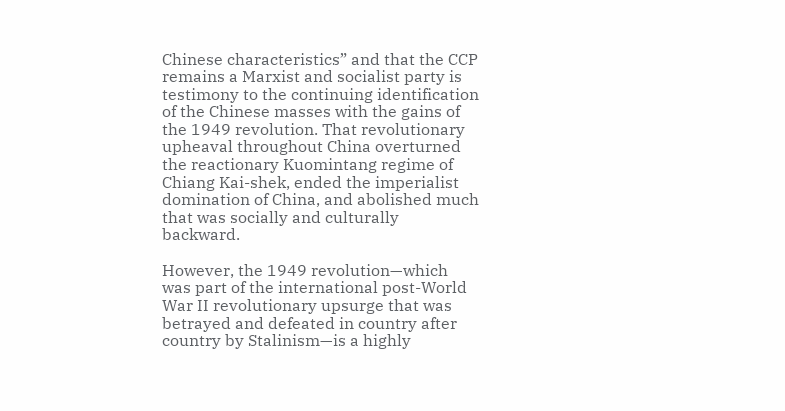Chinese characteristics” and that the CCP remains a Marxist and socialist party is testimony to the continuing identification of the Chinese masses with the gains of the 1949 revolution. That revolutionary upheaval throughout China overturned the reactionary Kuomintang regime of Chiang Kai-shek, ended the imperialist domination of China, and abolished much that was socially and culturally backward.

However, the 1949 revolution—which was part of the international post-World War II revolutionary upsurge that was betrayed and defeated in country after country by Stalinism—is a highly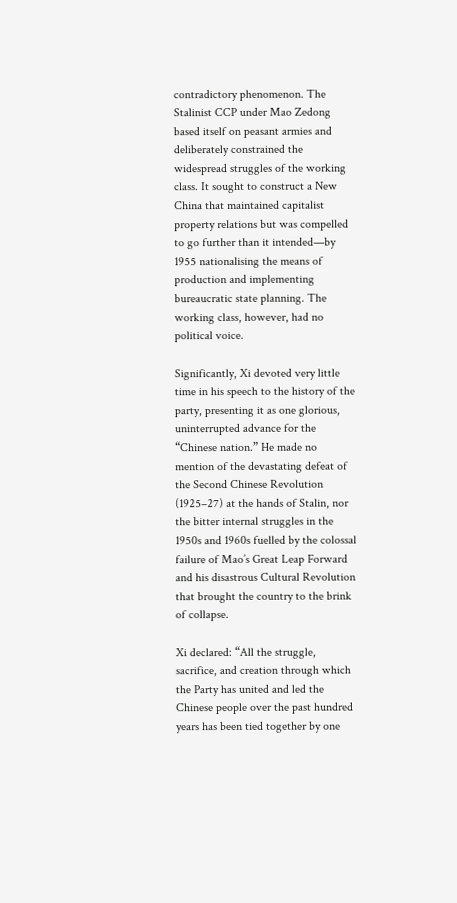contradictory phenomenon. The Stalinist CCP under Mao Zedong based itself on peasant armies and deliberately constrained the widespread struggles of the working class. It sought to construct a New China that maintained capitalist property relations but was compelled to go further than it intended—by 1955 nationalising the means of production and implementing bureaucratic state planning. The working class, however, had no political voice.

Significantly, Xi devoted very little time in his speech to the history of the party, presenting it as one glorious, uninterrupted advance for the “Chinese nation.” He made no mention of the devastating defeat of the Second Chinese Revolution (1925–27) at the hands of Stalin, nor the bitter internal struggles in the 1950s and 1960s fuelled by the colossal failure of Mao’s Great Leap Forward and his disastrous Cultural Revolution that brought the country to the brink of collapse.

Xi declared: “All the struggle, sacrifice, and creation through which the Party has united and led the Chinese people over the past hundred years has been tied together by one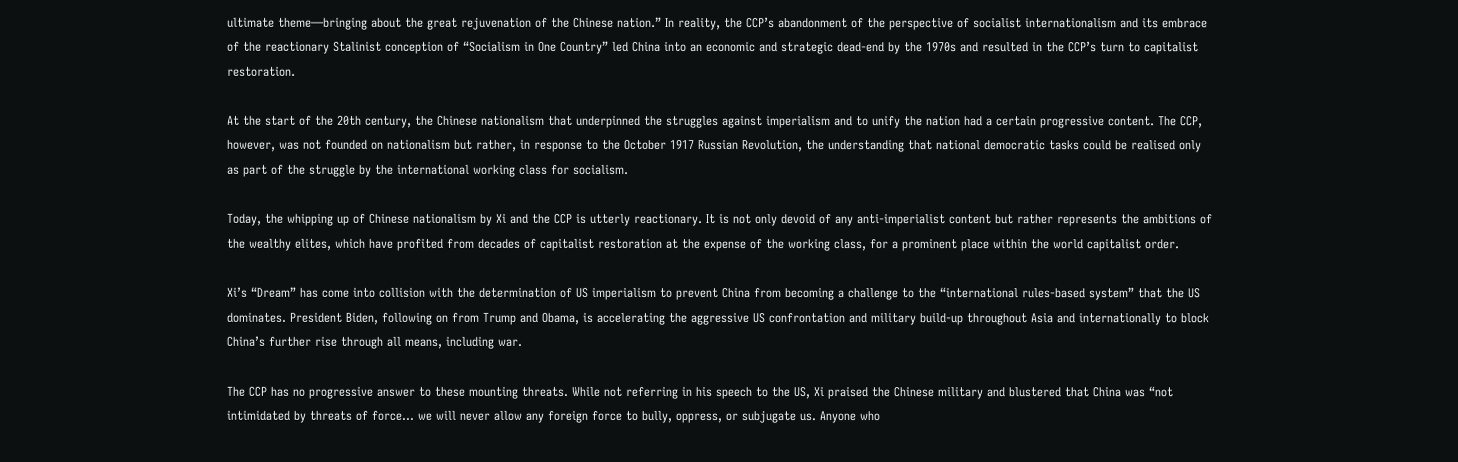ultimate theme—bringing about the great rejuvenation of the Chinese nation.” In reality, the CCP’s abandonment of the perspective of socialist internationalism and its embrace of the reactionary Stalinist conception of “Socialism in One Country” led China into an economic and strategic dead-end by the 1970s and resulted in the CCP’s turn to capitalist restoration.

At the start of the 20th century, the Chinese nationalism that underpinned the struggles against imperialism and to unify the nation had a certain progressive content. The CCP, however, was not founded on nationalism but rather, in response to the October 1917 Russian Revolution, the understanding that national democratic tasks could be realised only as part of the struggle by the international working class for socialism.

Today, the whipping up of Chinese nationalism by Xi and the CCP is utterly reactionary. It is not only devoid of any anti-imperialist content but rather represents the ambitions of the wealthy elites, which have profited from decades of capitalist restoration at the expense of the working class, for a prominent place within the world capitalist order.

Xi’s “Dream” has come into collision with the determination of US imperialism to prevent China from becoming a challenge to the “international rules-based system” that the US dominates. President Biden, following on from Trump and Obama, is accelerating the aggressive US confrontation and military build-up throughout Asia and internationally to block China’s further rise through all means, including war.

The CCP has no progressive answer to these mounting threats. While not referring in his speech to the US, Xi praised the Chinese military and blustered that China was “not intimidated by threats of force… we will never allow any foreign force to bully, oppress, or subjugate us. Anyone who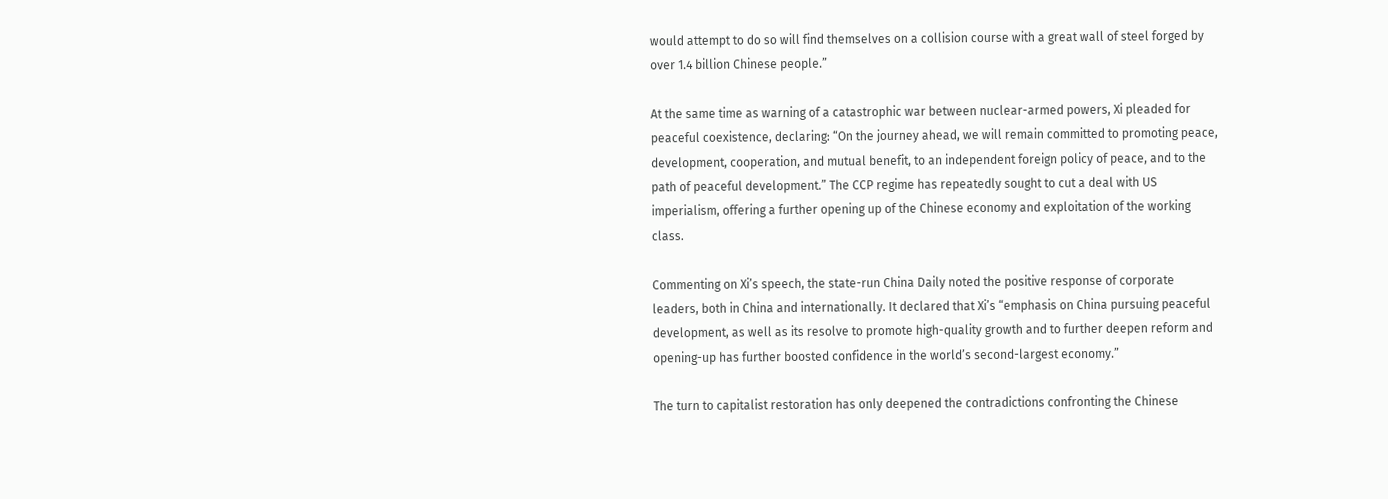would attempt to do so will find themselves on a collision course with a great wall of steel forged by over 1.4 billion Chinese people.”

At the same time as warning of a catastrophic war between nuclear-armed powers, Xi pleaded for peaceful coexistence, declaring: “On the journey ahead, we will remain committed to promoting peace, development, cooperation, and mutual benefit, to an independent foreign policy of peace, and to the path of peaceful development.” The CCP regime has repeatedly sought to cut a deal with US imperialism, offering a further opening up of the Chinese economy and exploitation of the working class.

Commenting on Xi’s speech, the state-run China Daily noted the positive response of corporate leaders, both in China and internationally. It declared that Xi’s “emphasis on China pursuing peaceful development, as well as its resolve to promote high-quality growth and to further deepen reform and opening-up has further boosted confidence in the world’s second-largest economy.”

The turn to capitalist restoration has only deepened the contradictions confronting the Chinese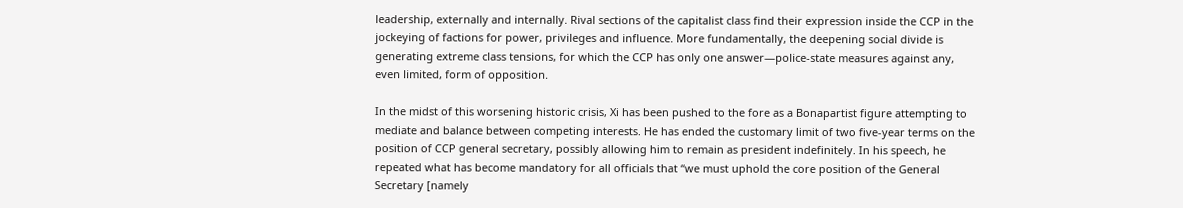leadership, externally and internally. Rival sections of the capitalist class find their expression inside the CCP in the jockeying of factions for power, privileges and influence. More fundamentally, the deepening social divide is generating extreme class tensions, for which the CCP has only one answer—police-state measures against any, even limited, form of opposition.

In the midst of this worsening historic crisis, Xi has been pushed to the fore as a Bonapartist figure attempting to mediate and balance between competing interests. He has ended the customary limit of two five-year terms on the position of CCP general secretary, possibly allowing him to remain as president indefinitely. In his speech, he repeated what has become mandatory for all officials that “we must uphold the core position of the General Secretary [namely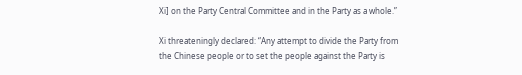Xi] on the Party Central Committee and in the Party as a whole.”

Xi threateningly declared: “Any attempt to divide the Party from the Chinese people or to set the people against the Party is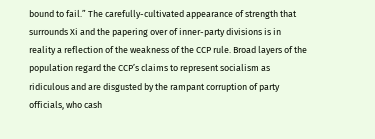bound to fail.” The carefully-cultivated appearance of strength that surrounds Xi and the papering over of inner-party divisions is in reality a reflection of the weakness of the CCP rule. Broad layers of the population regard the CCP’s claims to represent socialism as ridiculous and are disgusted by the rampant corruption of party officials, who cash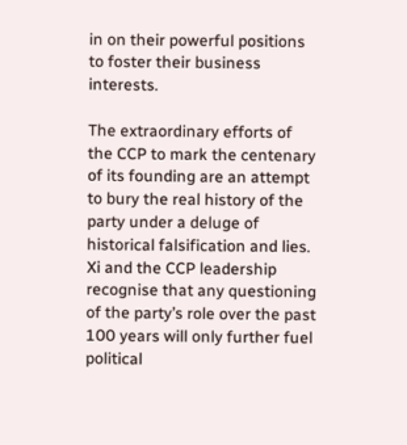in on their powerful positions to foster their business interests.

The extraordinary efforts of the CCP to mark the centenary of its founding are an attempt to bury the real history of the party under a deluge of historical falsification and lies. Xi and the CCP leadership recognise that any questioning of the party’s role over the past 100 years will only further fuel political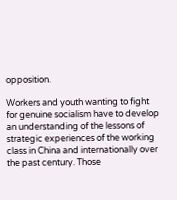opposition.

Workers and youth wanting to fight for genuine socialism have to develop an understanding of the lessons of strategic experiences of the working class in China and internationally over the past century. Those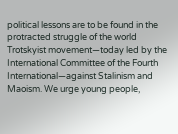political lessons are to be found in the protracted struggle of the world Trotskyist movement—today led by the International Committee of the Fourth International—against Stalinism and Maoism. We urge young people,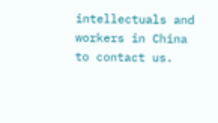intellectuals and workers in China to contact us.